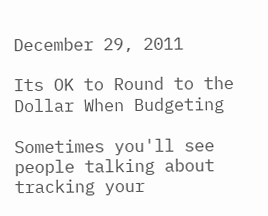December 29, 2011

Its OK to Round to the Dollar When Budgeting

Sometimes you'll see people talking about tracking your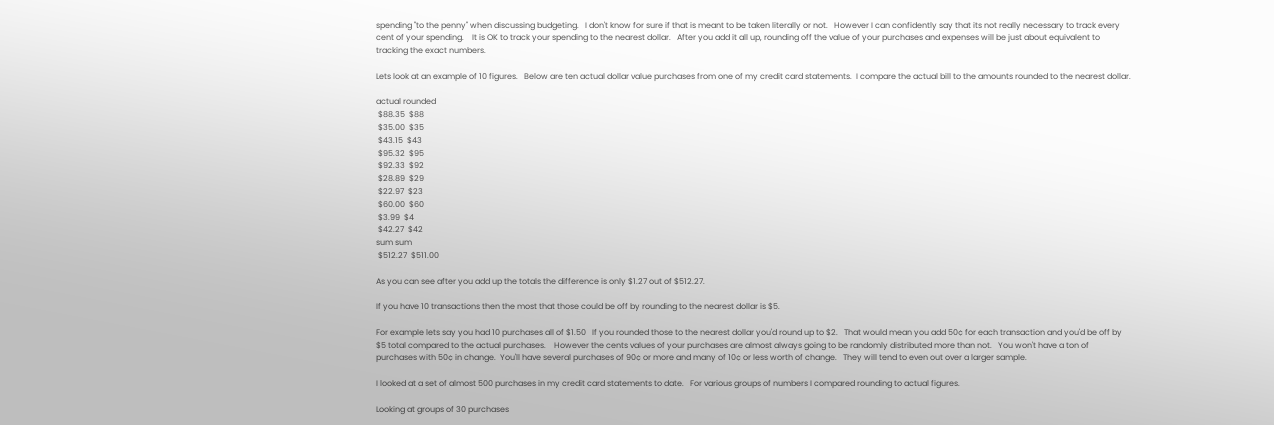spending "to the penny" when discussing budgeting.   I don't know for sure if that is meant to be taken literally or not.   However I can confidently say that its not really necessary to track every cent of your spending.    It is OK to track your spending to the nearest dollar.   After you add it all up, rounding off the value of your purchases and expenses will be just about equivalent to tracking the exact numbers.

Lets look at an example of 10 figures.   Below are ten actual dollar value purchases from one of my credit card statements.  I compare the actual bill to the amounts rounded to the nearest dollar.

actual rounded
 $88.35  $88
 $35.00  $35
 $43.15  $43
 $95.32  $95
 $92.33  $92
 $28.89  $29
 $22.97  $23
 $60.00  $60
 $3.99  $4
 $42.27  $42
sum sum
 $512.27  $511.00

As you can see after you add up the totals the difference is only $1.27 out of $512.27.

If you have 10 transactions then the most that those could be off by rounding to the nearest dollar is $5.

For example lets say you had 10 purchases all of $1.50   If you rounded those to the nearest dollar you'd round up to $2.   That would mean you add 50¢ for each transaction and you'd be off by $5 total compared to the actual purchases.    However the cents values of your purchases are almost always going to be randomly distributed more than not.   You won't have a ton of purchases with 50¢ in change.  You'll have several purchases of 90¢ or more and many of 10¢ or less worth of change.   They will tend to even out over a larger sample.

I looked at a set of almost 500 purchases in my credit card statements to date.   For various groups of numbers I compared rounding to actual figures.

Looking at groups of 30 purchases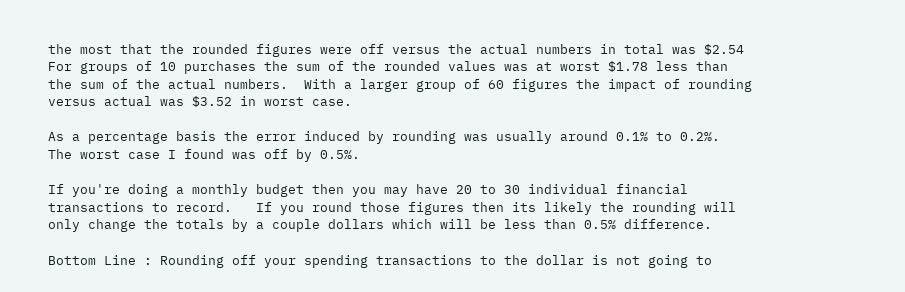the most that the rounded figures were off versus the actual numbers in total was $2.54     For groups of 10 purchases the sum of the rounded values was at worst $1.78 less than the sum of the actual numbers.  With a larger group of 60 figures the impact of rounding versus actual was $3.52 in worst case.

As a percentage basis the error induced by rounding was usually around 0.1% to 0.2%.    The worst case I found was off by 0.5%.

If you're doing a monthly budget then you may have 20 to 30 individual financial transactions to record.   If you round those figures then its likely the rounding will only change the totals by a couple dollars which will be less than 0.5% difference.

Bottom Line : Rounding off your spending transactions to the dollar is not going to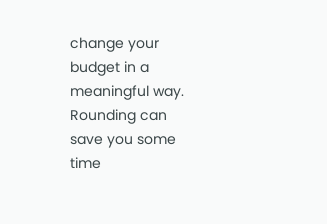change your budget in a meaningful way.   Rounding can save you some time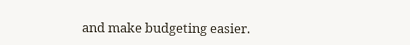and make budgeting easier.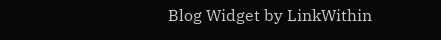Blog Widget by LinkWithin